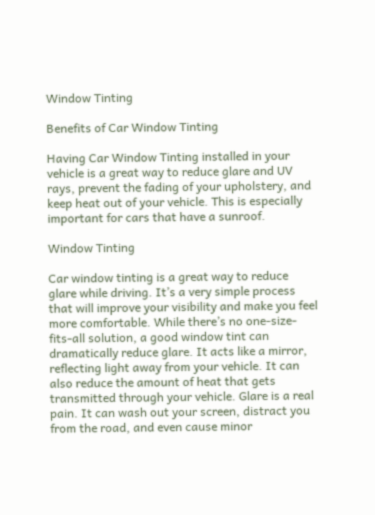Window Tinting

Benefits of Car Window Tinting

Having Car Window Tinting installed in your vehicle is a great way to reduce glare and UV rays, prevent the fading of your upholstery, and keep heat out of your vehicle. This is especially important for cars that have a sunroof.

Window Tinting

Car window tinting is a great way to reduce glare while driving. It’s a very simple process that will improve your visibility and make you feel more comfortable. While there’s no one-size-fits-all solution, a good window tint can dramatically reduce glare. It acts like a mirror, reflecting light away from your vehicle. It can also reduce the amount of heat that gets transmitted through your vehicle. Glare is a real pain. It can wash out your screen, distract you from the road, and even cause minor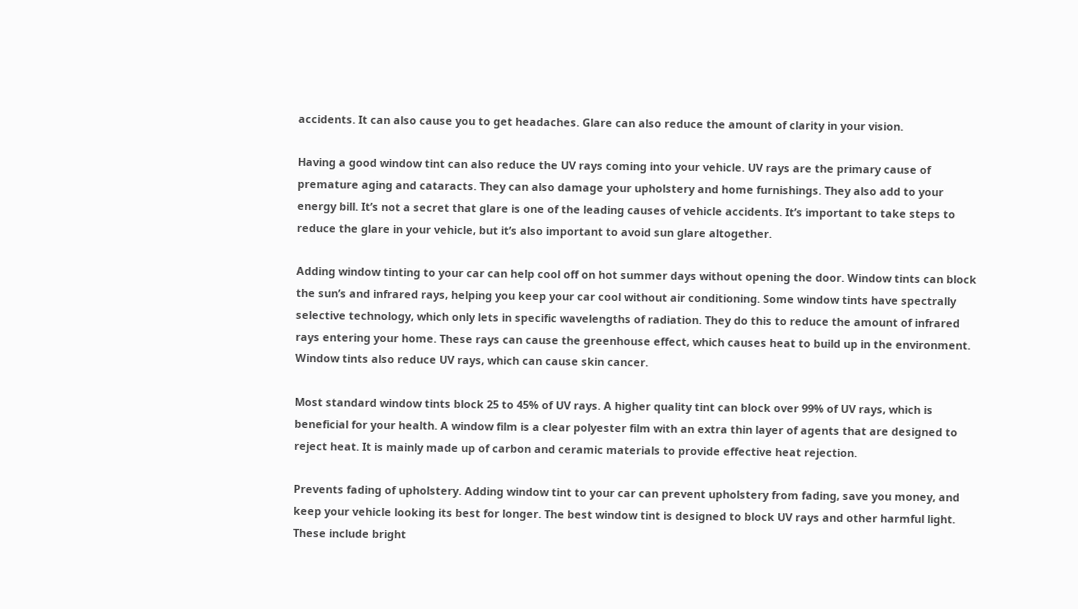accidents. It can also cause you to get headaches. Glare can also reduce the amount of clarity in your vision.

Having a good window tint can also reduce the UV rays coming into your vehicle. UV rays are the primary cause of premature aging and cataracts. They can also damage your upholstery and home furnishings. They also add to your energy bill. It’s not a secret that glare is one of the leading causes of vehicle accidents. It’s important to take steps to reduce the glare in your vehicle, but it’s also important to avoid sun glare altogether.

Adding window tinting to your car can help cool off on hot summer days without opening the door. Window tints can block the sun’s and infrared rays, helping you keep your car cool without air conditioning. Some window tints have spectrally selective technology, which only lets in specific wavelengths of radiation. They do this to reduce the amount of infrared rays entering your home. These rays can cause the greenhouse effect, which causes heat to build up in the environment. Window tints also reduce UV rays, which can cause skin cancer.

Most standard window tints block 25 to 45% of UV rays. A higher quality tint can block over 99% of UV rays, which is beneficial for your health. A window film is a clear polyester film with an extra thin layer of agents that are designed to reject heat. It is mainly made up of carbon and ceramic materials to provide effective heat rejection.

Prevents fading of upholstery. Adding window tint to your car can prevent upholstery from fading, save you money, and keep your vehicle looking its best for longer. The best window tint is designed to block UV rays and other harmful light. These include bright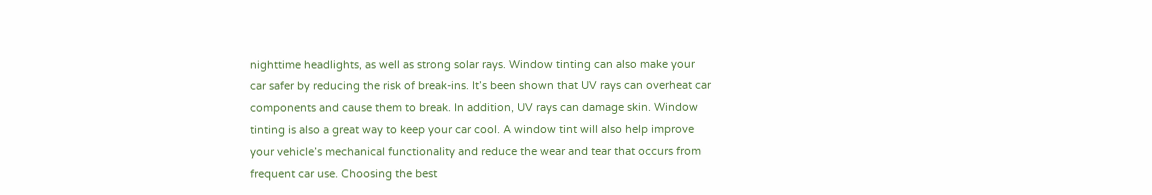nighttime headlights, as well as strong solar rays. Window tinting can also make your car safer by reducing the risk of break-ins. It’s been shown that UV rays can overheat car components and cause them to break. In addition, UV rays can damage skin. Window tinting is also a great way to keep your car cool. A window tint will also help improve your vehicle’s mechanical functionality and reduce the wear and tear that occurs from frequent car use. Choosing the best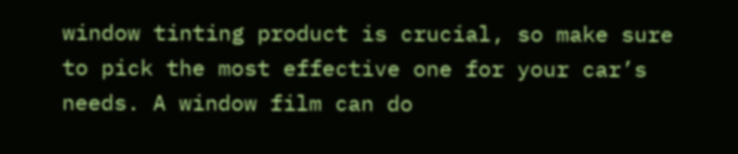window tinting product is crucial, so make sure to pick the most effective one for your car’s needs. A window film can do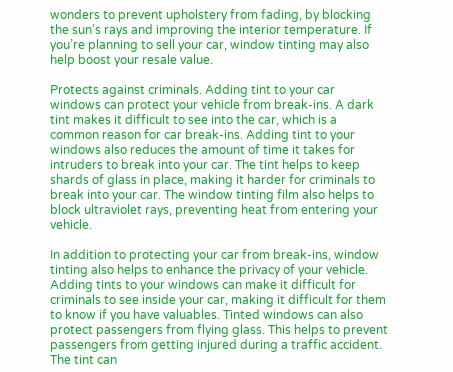wonders to prevent upholstery from fading, by blocking the sun’s rays and improving the interior temperature. If you’re planning to sell your car, window tinting may also help boost your resale value.

Protects against criminals. Adding tint to your car windows can protect your vehicle from break-ins. A dark tint makes it difficult to see into the car, which is a common reason for car break-ins. Adding tint to your windows also reduces the amount of time it takes for intruders to break into your car. The tint helps to keep shards of glass in place, making it harder for criminals to break into your car. The window tinting film also helps to block ultraviolet rays, preventing heat from entering your vehicle.

In addition to protecting your car from break-ins, window tinting also helps to enhance the privacy of your vehicle. Adding tints to your windows can make it difficult for criminals to see inside your car, making it difficult for them to know if you have valuables. Tinted windows can also protect passengers from flying glass. This helps to prevent passengers from getting injured during a traffic accident. The tint can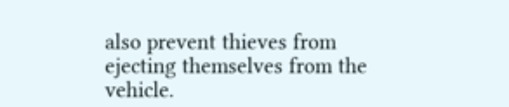also prevent thieves from ejecting themselves from the vehicle.